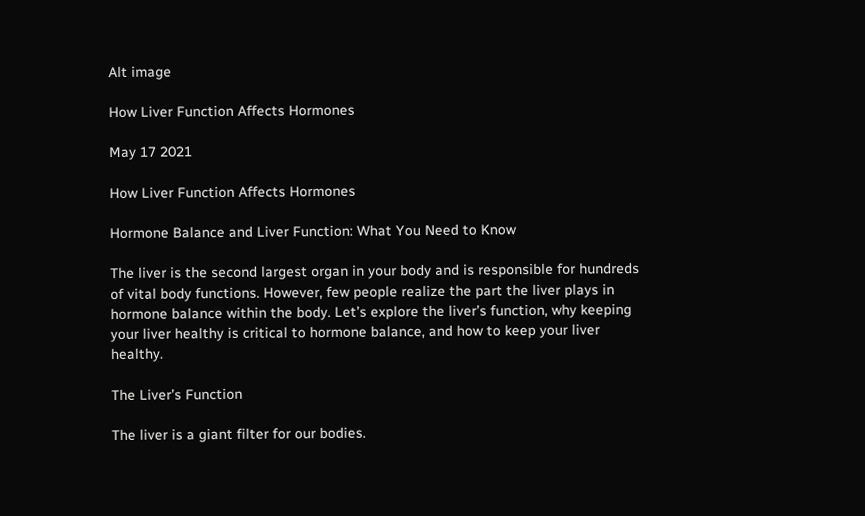Alt image

How Liver Function Affects Hormones

May 17 2021

How Liver Function Affects Hormones

Hormone Balance and Liver Function: What You Need to Know

The liver is the second largest organ in your body and is responsible for hundreds of vital body functions. However, few people realize the part the liver plays in hormone balance within the body. Let’s explore the liver’s function, why keeping your liver healthy is critical to hormone balance, and how to keep your liver healthy.

The Liver’s Function

The liver is a giant filter for our bodies.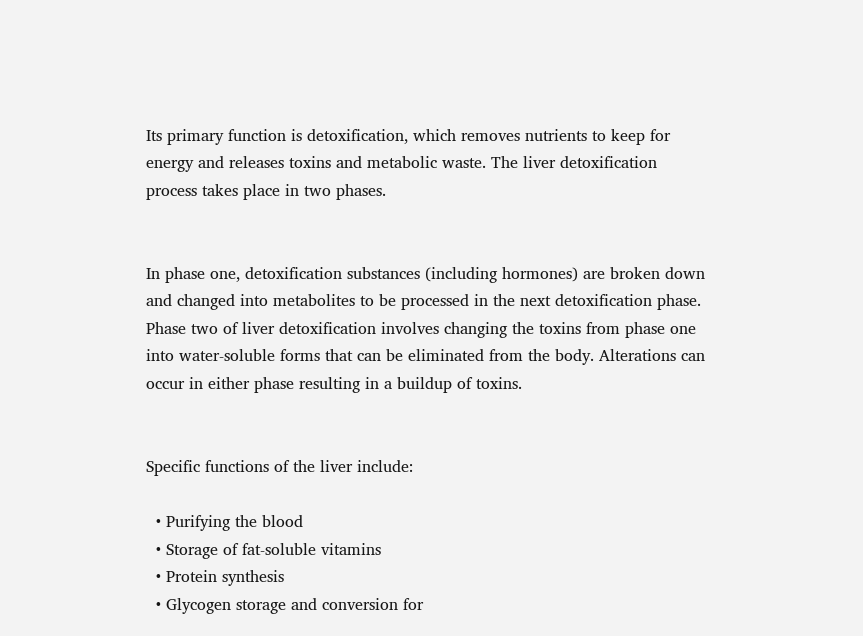Its primary function is detoxification, which removes nutrients to keep for energy and releases toxins and metabolic waste. The liver detoxification process takes place in two phases.


In phase one, detoxification substances (including hormones) are broken down and changed into metabolites to be processed in the next detoxification phase. Phase two of liver detoxification involves changing the toxins from phase one into water-soluble forms that can be eliminated from the body. Alterations can occur in either phase resulting in a buildup of toxins.


Specific functions of the liver include:

  • Purifying the blood
  • Storage of fat-soluble vitamins
  • Protein synthesis
  • Glycogen storage and conversion for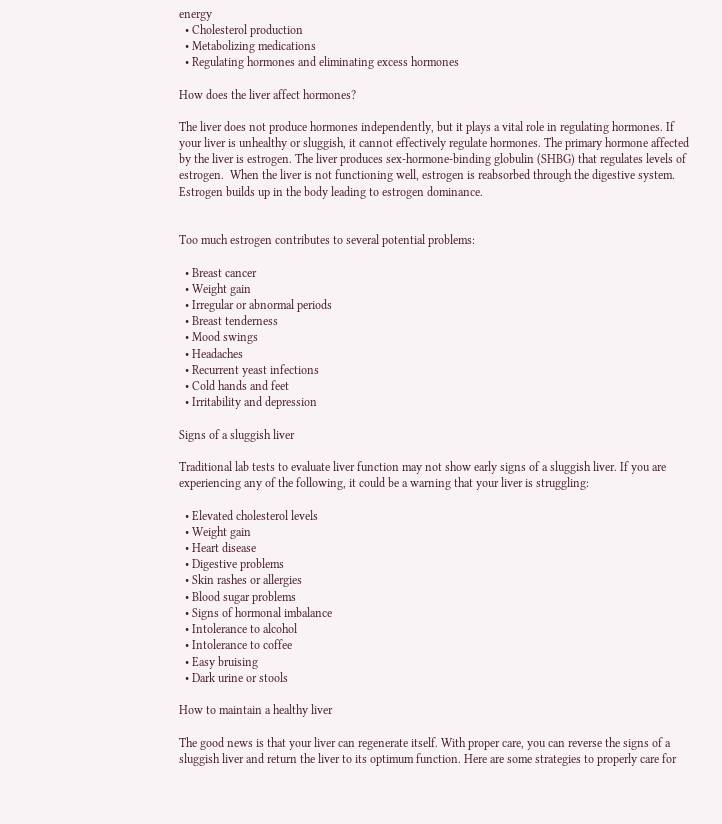energy
  • Cholesterol production
  • Metabolizing medications
  • Regulating hormones and eliminating excess hormones

How does the liver affect hormones?

The liver does not produce hormones independently, but it plays a vital role in regulating hormones. If your liver is unhealthy or sluggish, it cannot effectively regulate hormones. The primary hormone affected by the liver is estrogen. The liver produces sex-hormone-binding globulin (SHBG) that regulates levels of estrogen.  When the liver is not functioning well, estrogen is reabsorbed through the digestive system. Estrogen builds up in the body leading to estrogen dominance.


Too much estrogen contributes to several potential problems:

  • Breast cancer
  • Weight gain
  • Irregular or abnormal periods
  • Breast tenderness
  • Mood swings
  • Headaches
  • Recurrent yeast infections
  • Cold hands and feet
  • Irritability and depression

Signs of a sluggish liver

Traditional lab tests to evaluate liver function may not show early signs of a sluggish liver. If you are experiencing any of the following, it could be a warning that your liver is struggling:

  • Elevated cholesterol levels
  • Weight gain
  • Heart disease
  • Digestive problems
  • Skin rashes or allergies
  • Blood sugar problems
  • Signs of hormonal imbalance
  • Intolerance to alcohol
  • Intolerance to coffee
  • Easy bruising
  • Dark urine or stools

How to maintain a healthy liver

The good news is that your liver can regenerate itself. With proper care, you can reverse the signs of a sluggish liver and return the liver to its optimum function. Here are some strategies to properly care for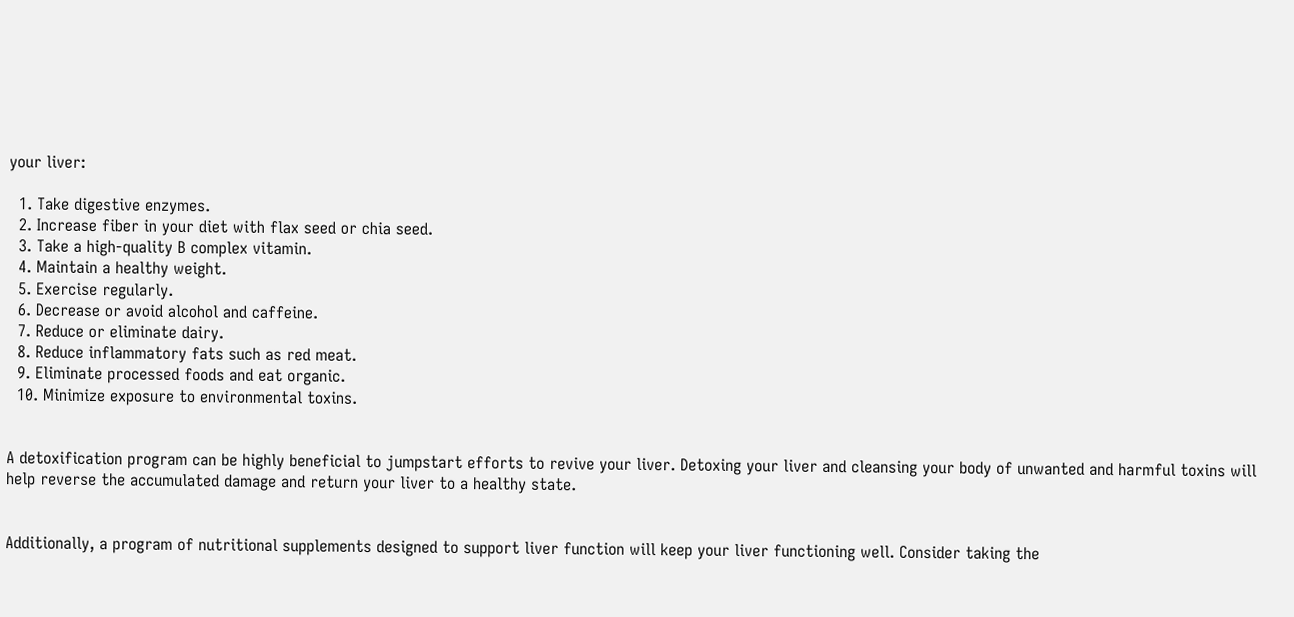your liver:

  1. Take digestive enzymes.
  2. Increase fiber in your diet with flax seed or chia seed.
  3. Take a high-quality B complex vitamin.
  4. Maintain a healthy weight.
  5. Exercise regularly.
  6. Decrease or avoid alcohol and caffeine.
  7. Reduce or eliminate dairy.
  8. Reduce inflammatory fats such as red meat.
  9. Eliminate processed foods and eat organic.
  10. Minimize exposure to environmental toxins.


A detoxification program can be highly beneficial to jumpstart efforts to revive your liver. Detoxing your liver and cleansing your body of unwanted and harmful toxins will help reverse the accumulated damage and return your liver to a healthy state.


Additionally, a program of nutritional supplements designed to support liver function will keep your liver functioning well. Consider taking the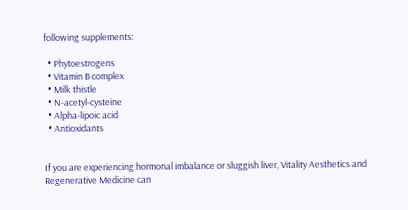following supplements:

  • Phytoestrogens
  • Vitamin B complex
  • Milk thistle
  • N-acetyl-cysteine
  • Alpha-lipoic acid
  • Antioxidants


If you are experiencing hormonal imbalance or sluggish liver, Vitality Aesthetics and Regenerative Medicine can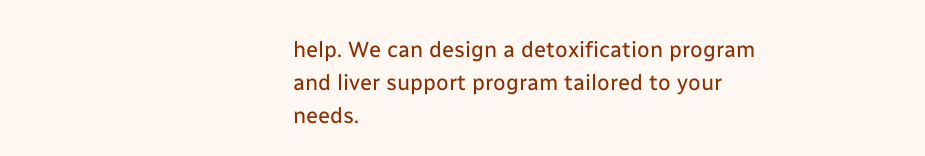help. We can design a detoxification program and liver support program tailored to your needs.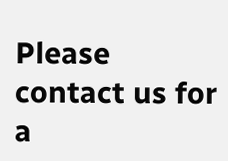Please contact us for a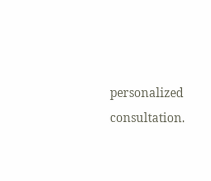personalized consultation.